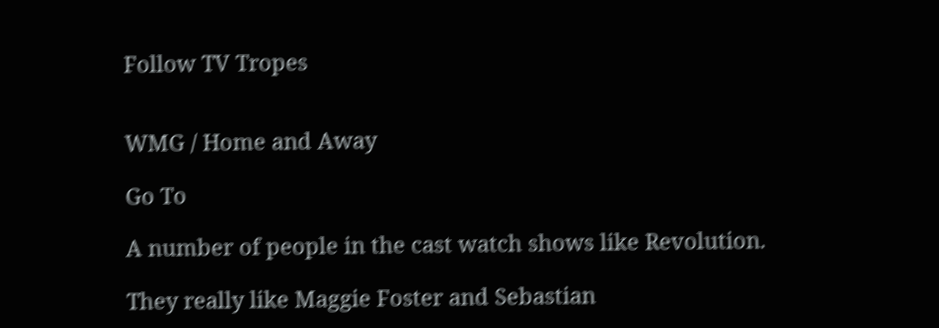Follow TV Tropes


WMG / Home and Away

Go To

A number of people in the cast watch shows like Revolution.

They really like Maggie Foster and Sebastian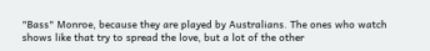"Bass" Monroe, because they are played by Australians. The ones who watch shows like that try to spread the love, but a lot of the other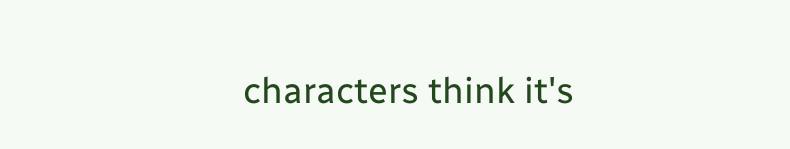characters think it's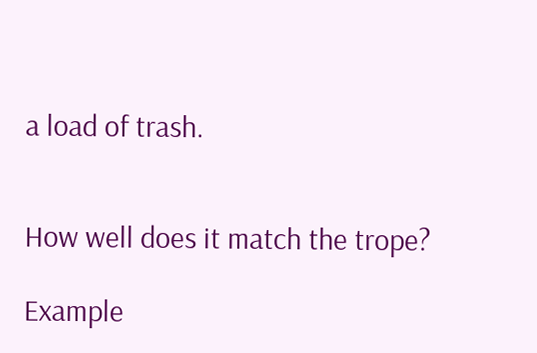a load of trash.


How well does it match the trope?

Example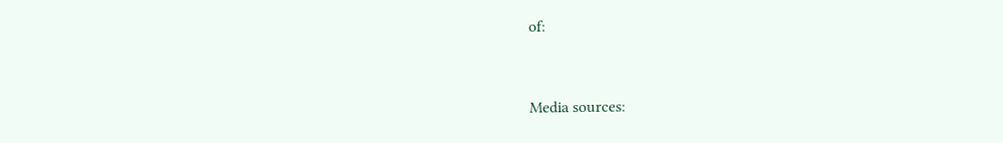of:


Media sources: